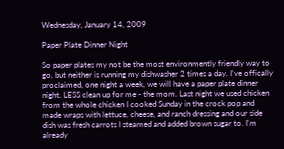Wednesday, January 14, 2009

Paper Plate Dinner Night

So paper plates my not be the most environmently friendly way to go, but neither is running my dishwasher 2 times a day. I've offically proclaimed, one night a week, we will have a paper plate dinner night. LESS clean up for me - the mom. Last night we used chicken from the whole chicken I cooked Sunday in the crock pop and made wraps with lettuce, cheese, and ranch dressing and our side dish was fresh carrots I steamed and added brown sugar to. I'm already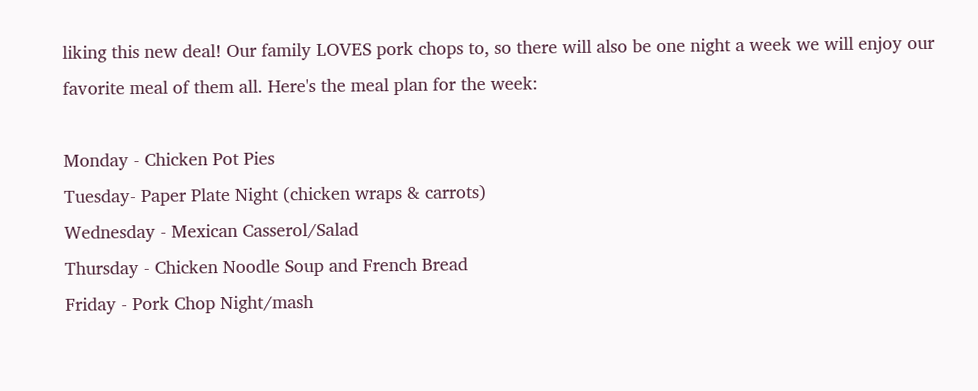liking this new deal! Our family LOVES pork chops to, so there will also be one night a week we will enjoy our favorite meal of them all. Here's the meal plan for the week:

Monday - Chicken Pot Pies
Tuesday- Paper Plate Night (chicken wraps & carrots)
Wednesday - Mexican Casserol/Salad
Thursday - Chicken Noodle Soup and French Bread
Friday - Pork Chop Night/mash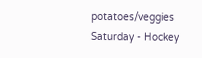potatoes/veggies
Saturday - Hockey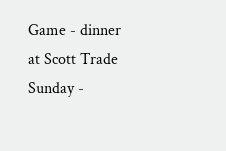Game - dinner at Scott Trade
Sunday -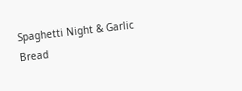Spaghetti Night & Garlic Bread